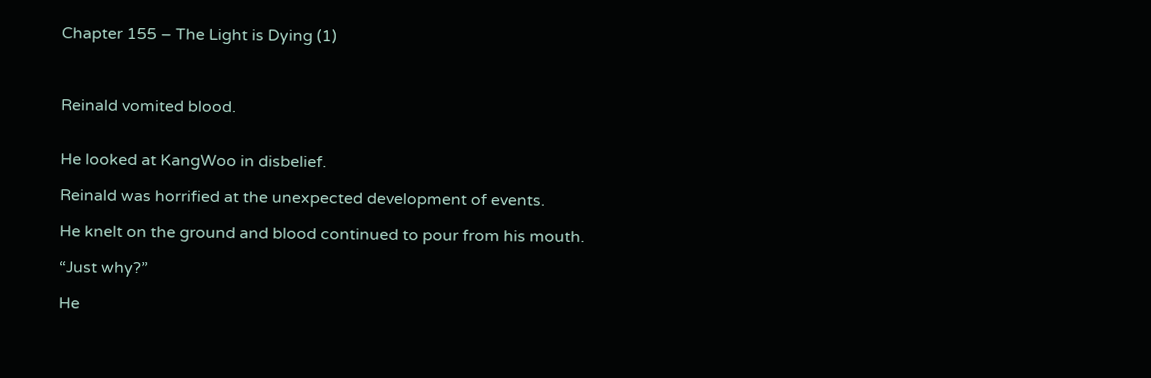Chapter 155 – The Light is Dying (1)



Reinald vomited blood.


He looked at KangWoo in disbelief.

Reinald was horrified at the unexpected development of events.

He knelt on the ground and blood continued to pour from his mouth.

“Just why?”

He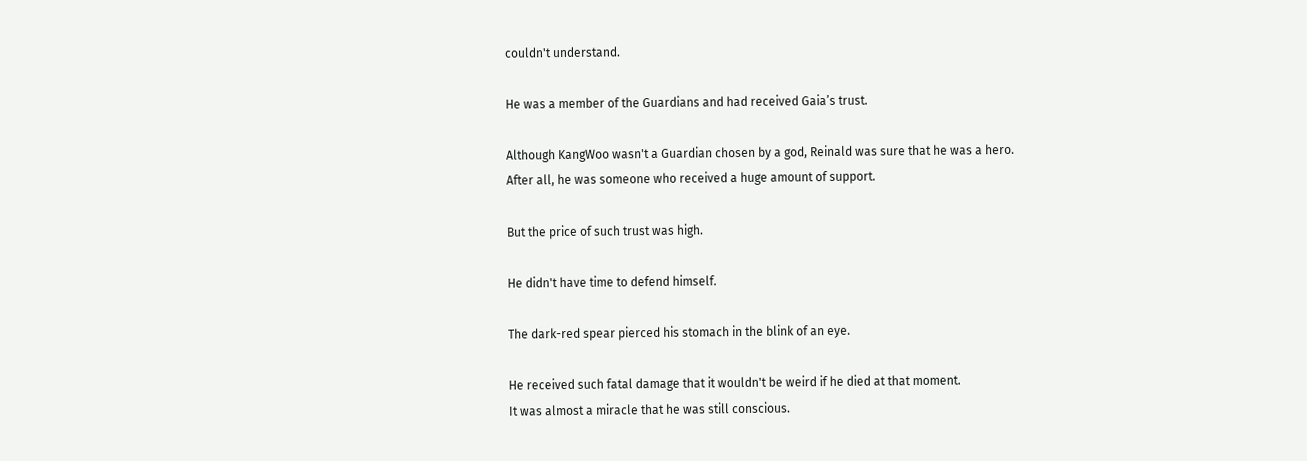couldn't understand.

He was a member of the Guardians and had received Gaia’s trust.

Although KangWoo wasn't a Guardian chosen by a god, Reinald was sure that he was a hero.
After all, he was someone who received a huge amount of support.

But the price of such trust was high.

He didn't have time to defend himself.

The dark-red spear pierced his stomach in the blink of an eye.

He received such fatal damage that it wouldn't be weird if he died at that moment.
It was almost a miracle that he was still conscious.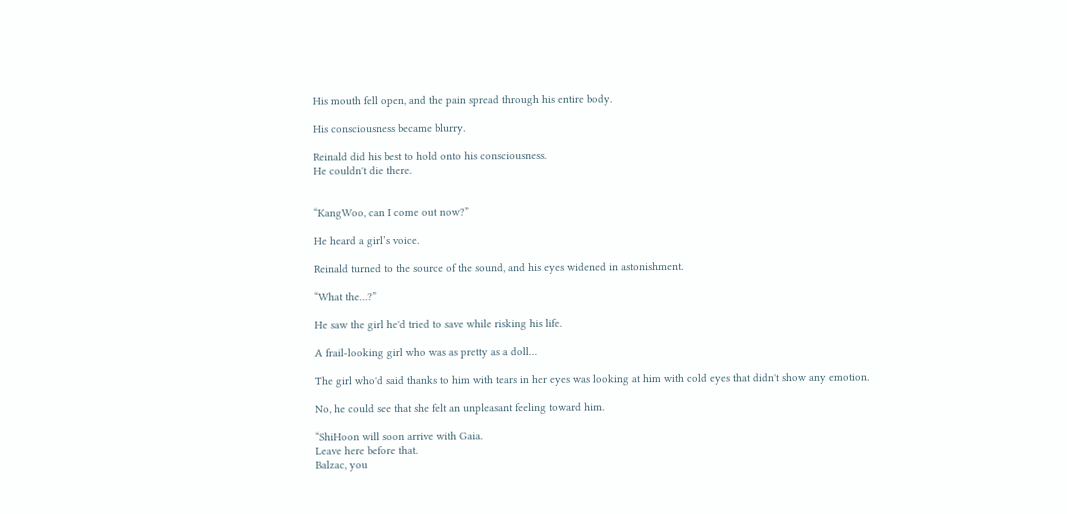His mouth fell open, and the pain spread through his entire body.

His consciousness became blurry.

Reinald did his best to hold onto his consciousness.
He couldn't die there.


“KangWoo, can I come out now?”

He heard a girl’s voice.

Reinald turned to the source of the sound, and his eyes widened in astonishment.

“What the…?”

He saw the girl he'd tried to save while risking his life.

A frail-looking girl who was as pretty as a doll…

The girl who'd said thanks to him with tears in her eyes was looking at him with cold eyes that didn't show any emotion.

No, he could see that she felt an unpleasant feeling toward him.

“ShiHoon will soon arrive with Gaia.
Leave here before that.
Balzac, you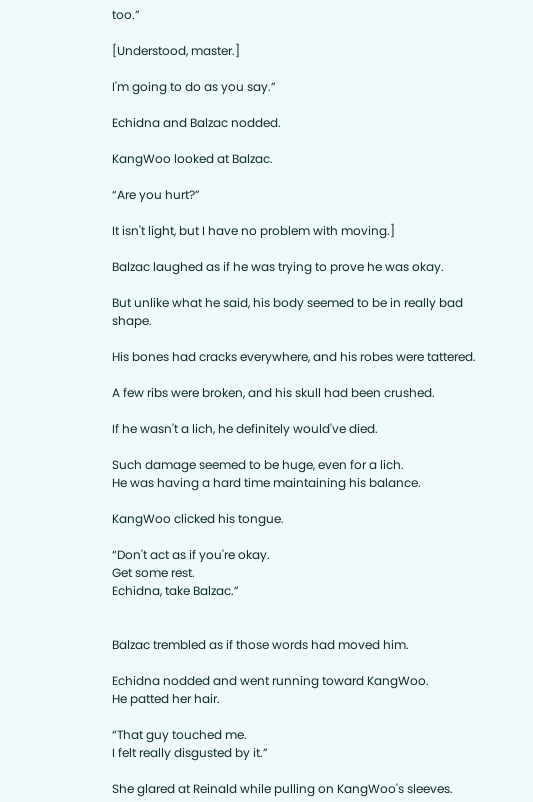too.”

[Understood, master.]

I'm going to do as you say.”

Echidna and Balzac nodded.

KangWoo looked at Balzac.

“Are you hurt?”

It isn't light, but I have no problem with moving.]

Balzac laughed as if he was trying to prove he was okay.

But unlike what he said, his body seemed to be in really bad shape.

His bones had cracks everywhere, and his robes were tattered.

A few ribs were broken, and his skull had been crushed.

If he wasn't a lich, he definitely would've died.

Such damage seemed to be huge, even for a lich.
He was having a hard time maintaining his balance.

KangWoo clicked his tongue.

“Don't act as if you're okay.
Get some rest.
Echidna, take Balzac.”


Balzac trembled as if those words had moved him.

Echidna nodded and went running toward KangWoo.
He patted her hair.

“That guy touched me.
I felt really disgusted by it.”

She glared at Reinald while pulling on KangWoo's sleeves.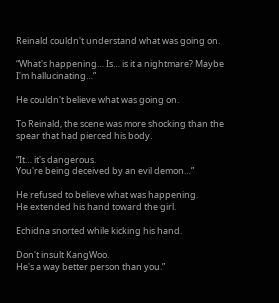Reinald couldn't understand what was going on.

“What's happening… Is… is it a nightmare? Maybe I'm hallucinating…”

He couldn't believe what was going on.

To Reinald, the scene was more shocking than the spear that had pierced his body.

“It… it's dangerous.
You're being deceived by an evil demon…”

He refused to believe what was happening.
He extended his hand toward the girl.

Echidna snorted while kicking his hand.

Don't insult KangWoo.
He's a way better person than you.”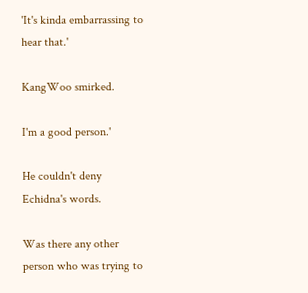'It's kinda embarrassing to hear that.'

KangWoo smirked.

I'm a good person.'

He couldn't deny Echidna's words.

Was there any other person who was trying to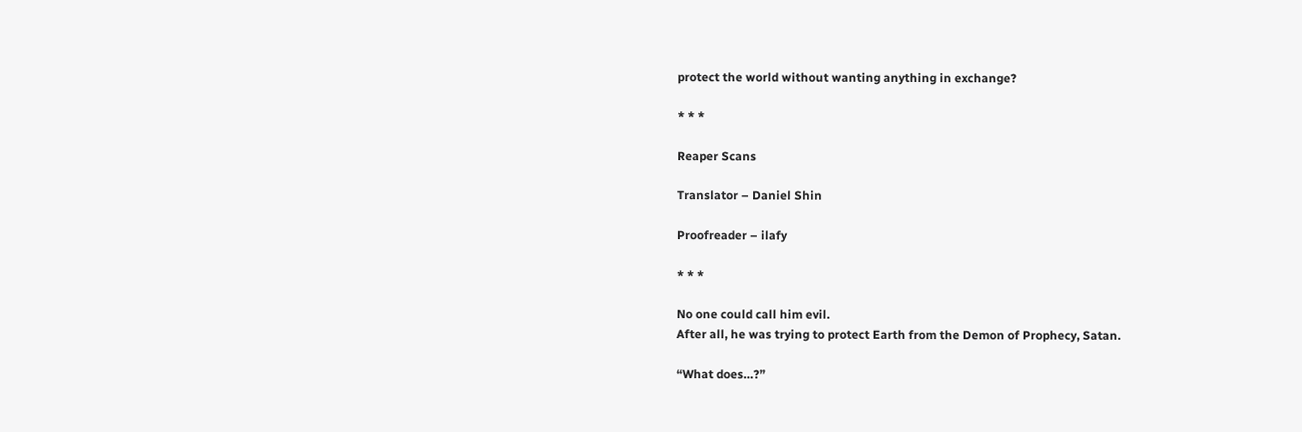protect the world without wanting anything in exchange?

* * *

Reaper Scans

Translator – Daniel Shin

Proofreader – ilafy

* * *

No one could call him evil.
After all, he was trying to protect Earth from the Demon of Prophecy, Satan.

“What does…?”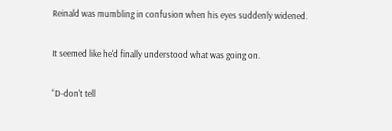Reinald was mumbling in confusion when his eyes suddenly widened.

It seemed like he'd finally understood what was going on.

“D-don't tell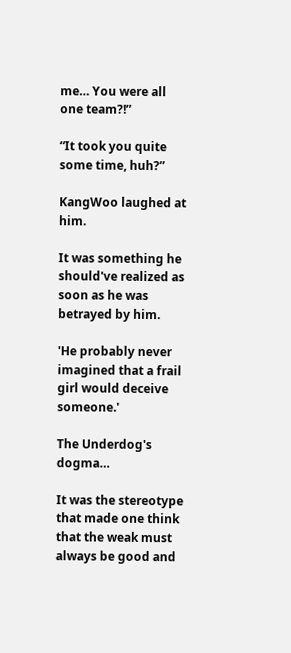me… You were all one team?!”

“It took you quite some time, huh?”

KangWoo laughed at him.

It was something he should've realized as soon as he was betrayed by him.

'He probably never imagined that a frail girl would deceive someone.'

The Underdog's dogma…

It was the stereotype that made one think that the weak must always be good and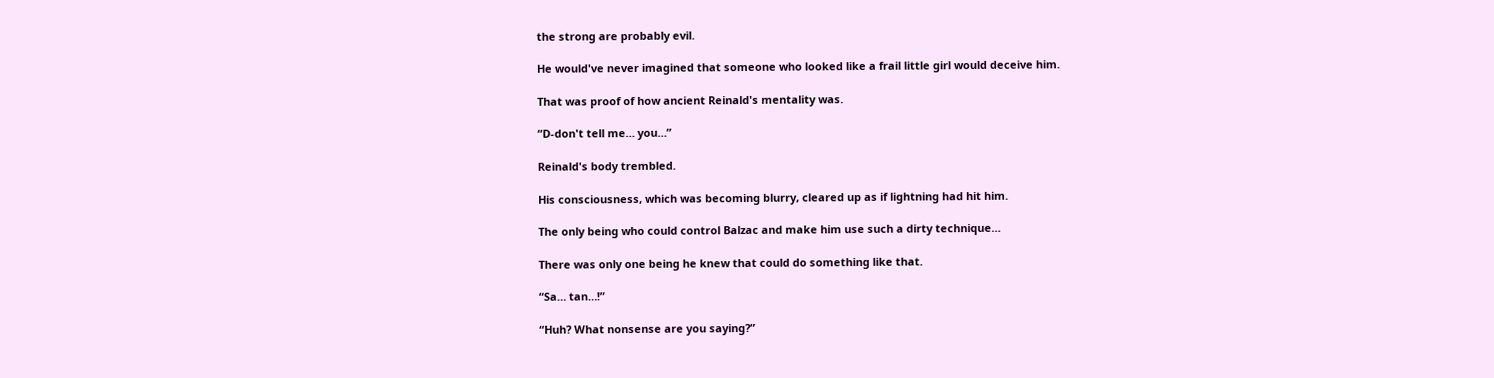the strong are probably evil.

He would've never imagined that someone who looked like a frail little girl would deceive him.

That was proof of how ancient Reinald's mentality was.

“D-don't tell me… you…”

Reinald's body trembled.

His consciousness, which was becoming blurry, cleared up as if lightning had hit him.

The only being who could control Balzac and make him use such a dirty technique…

There was only one being he knew that could do something like that.

“Sa… tan…!”

“Huh? What nonsense are you saying?”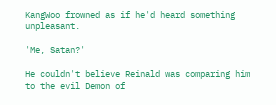KangWoo frowned as if he'd heard something unpleasant.

'Me, Satan?'

He couldn't believe Reinald was comparing him to the evil Demon of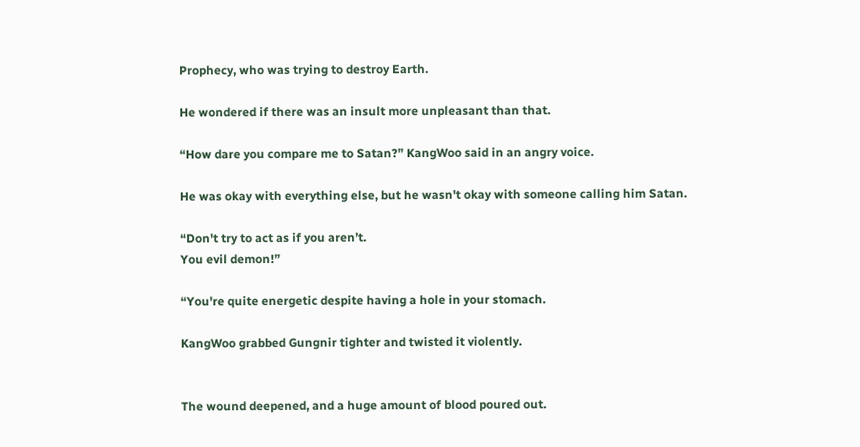Prophecy, who was trying to destroy Earth.

He wondered if there was an insult more unpleasant than that.

“How dare you compare me to Satan?” KangWoo said in an angry voice.

He was okay with everything else, but he wasn't okay with someone calling him Satan.

“Don't try to act as if you aren’t.
You evil demon!”

“You're quite energetic despite having a hole in your stomach.

KangWoo grabbed Gungnir tighter and twisted it violently.


The wound deepened, and a huge amount of blood poured out.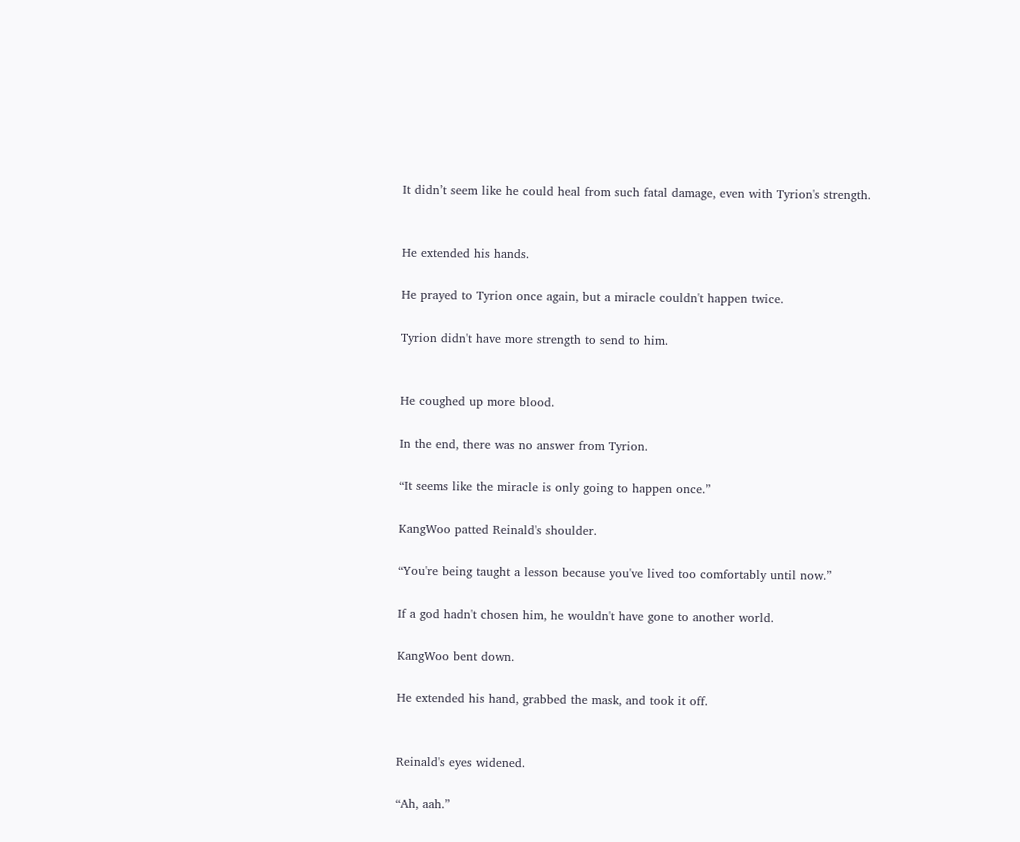It didn’t seem like he could heal from such fatal damage, even with Tyrion's strength.


He extended his hands.

He prayed to Tyrion once again, but a miracle couldn't happen twice.

Tyrion didn't have more strength to send to him.


He coughed up more blood.

In the end, there was no answer from Tyrion.

“It seems like the miracle is only going to happen once.”

KangWoo patted Reinald's shoulder.

“You're being taught a lesson because you've lived too comfortably until now.”

If a god hadn't chosen him, he wouldn't have gone to another world.

KangWoo bent down.

He extended his hand, grabbed the mask, and took it off.


Reinald's eyes widened.

“Ah, aah.”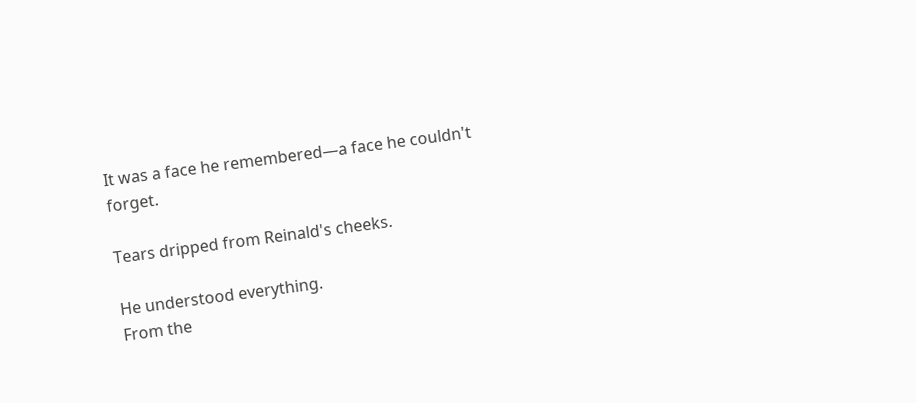It was a face he remembered—a face he couldn't forget.

Tears dripped from Reinald's cheeks.

He understood everything.
From the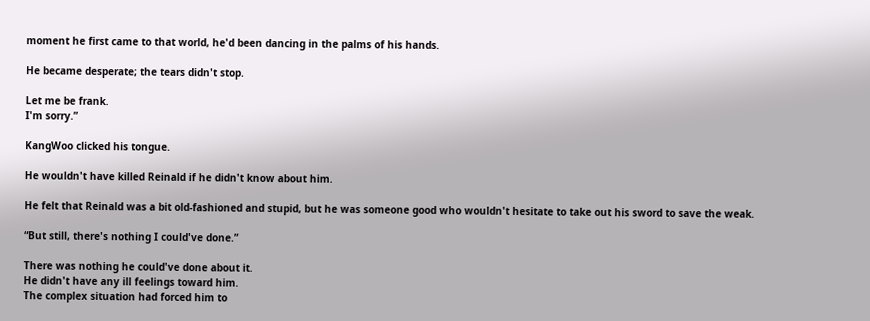moment he first came to that world, he'd been dancing in the palms of his hands.

He became desperate; the tears didn't stop.

Let me be frank.
I'm sorry.”

KangWoo clicked his tongue.

He wouldn't have killed Reinald if he didn't know about him.

He felt that Reinald was a bit old-fashioned and stupid, but he was someone good who wouldn't hesitate to take out his sword to save the weak.

“But still, there's nothing I could've done.”

There was nothing he could've done about it.
He didn't have any ill feelings toward him.
The complex situation had forced him to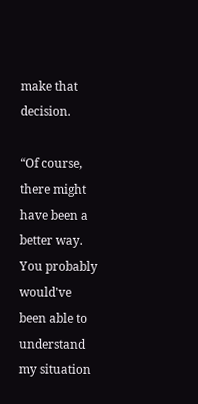make that decision.

“Of course, there might have been a better way.
You probably would've been able to understand my situation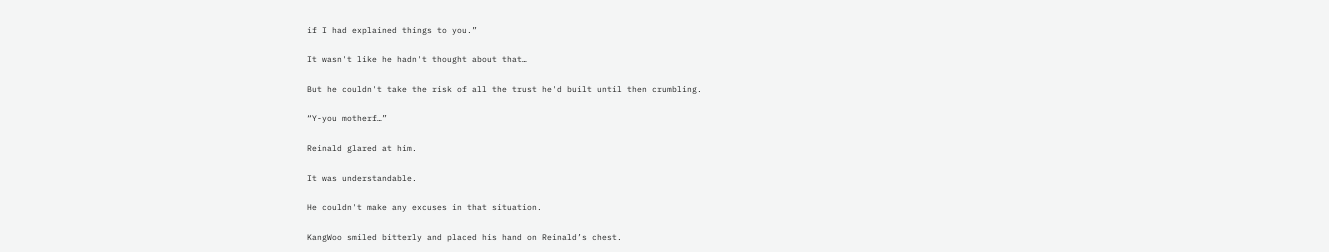if I had explained things to you.”

It wasn't like he hadn't thought about that…

But he couldn't take the risk of all the trust he'd built until then crumbling.

“Y-you motherf…”

Reinald glared at him.

It was understandable.

He couldn't make any excuses in that situation.

KangWoo smiled bitterly and placed his hand on Reinald’s chest.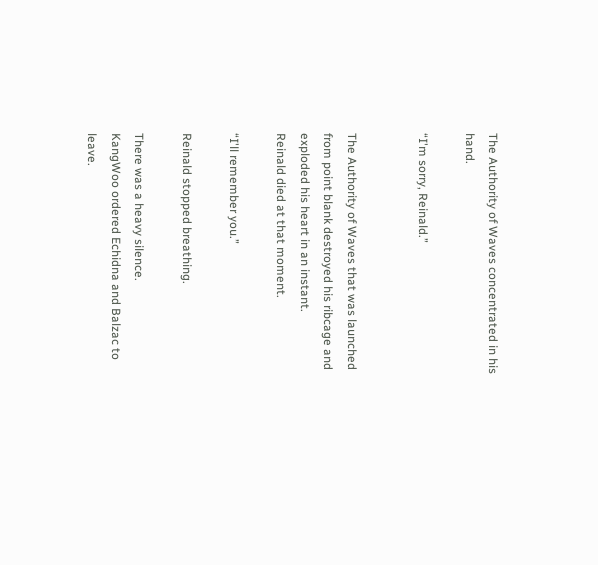The Authority of Waves concentrated in his hand.

“I'm sorry, Reinald.”


The Authority of Waves that was launched from point blank destroyed his ribcage and exploded his heart in an instant.
Reinald died at that moment.

“I'll remember you.”

Reinald stopped breathing.

There was a heavy silence.
KangWoo ordered Echidna and Balzac to leave.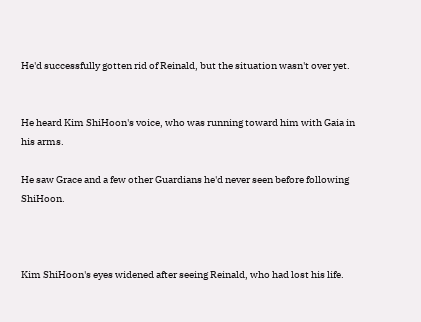He'd successfully gotten rid of Reinald, but the situation wasn't over yet.


He heard Kim ShiHoon's voice, who was running toward him with Gaia in his arms.

He saw Grace and a few other Guardians he'd never seen before following ShiHoon.



Kim ShiHoon's eyes widened after seeing Reinald, who had lost his life.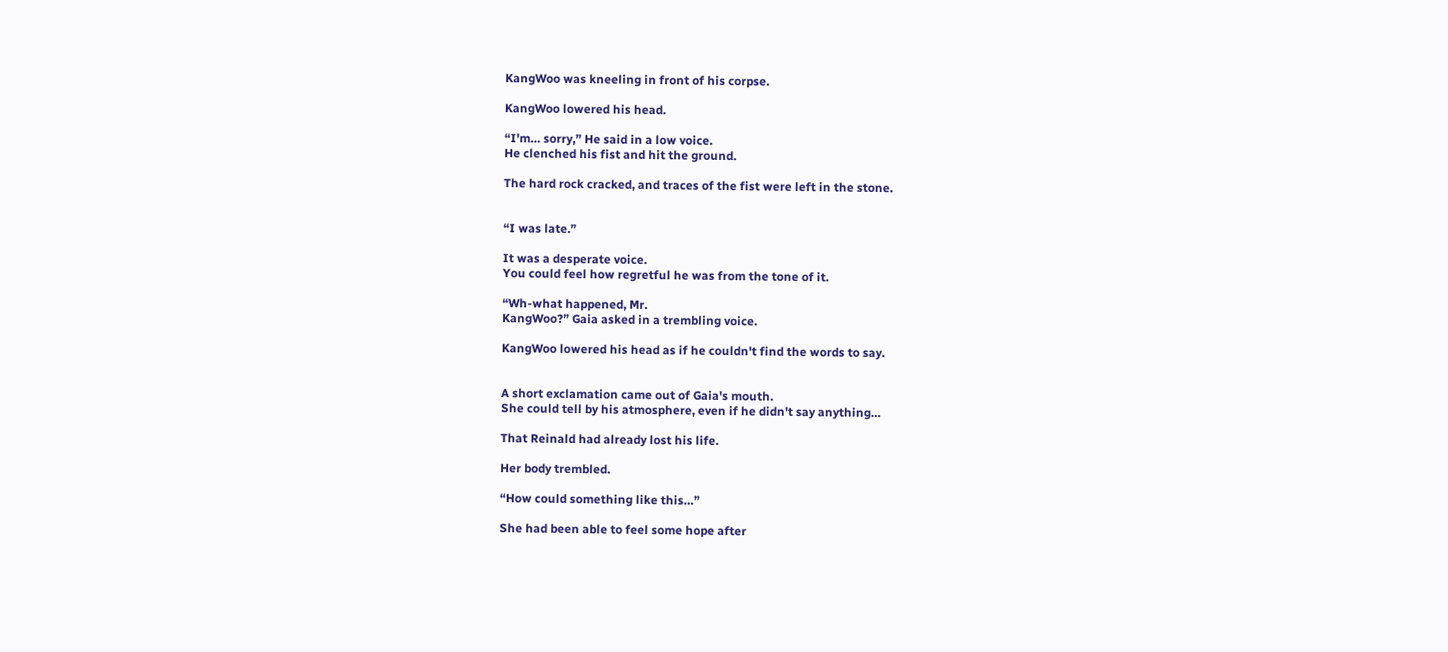KangWoo was kneeling in front of his corpse.

KangWoo lowered his head.

“I'm… sorry,” He said in a low voice.
He clenched his fist and hit the ground.

The hard rock cracked, and traces of the fist were left in the stone.


“I was late.”

It was a desperate voice.
You could feel how regretful he was from the tone of it.

“Wh-what happened, Mr.
KangWoo?” Gaia asked in a trembling voice.

KangWoo lowered his head as if he couldn't find the words to say.


A short exclamation came out of Gaia's mouth.
She could tell by his atmosphere, even if he didn't say anything…

That Reinald had already lost his life.

Her body trembled.

“How could something like this…”

She had been able to feel some hope after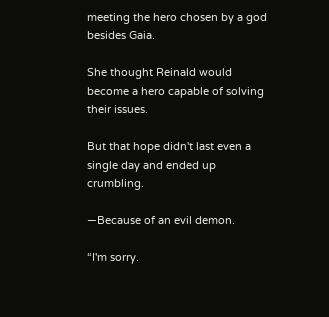meeting the hero chosen by a god besides Gaia.

She thought Reinald would become a hero capable of solving their issues.

But that hope didn't last even a single day and ended up crumbling.

—Because of an evil demon.

“I'm sorry.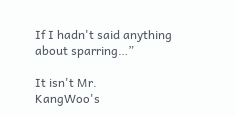If I hadn't said anything about sparring…”

It isn't Mr.
KangWoo's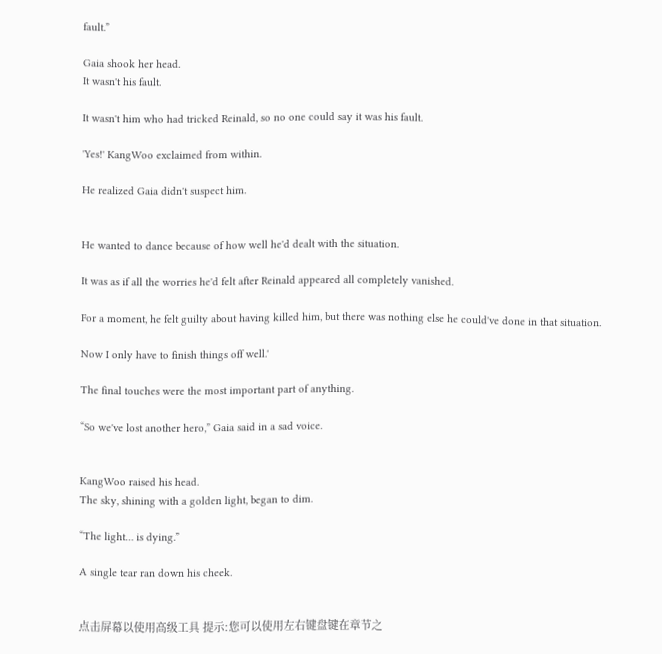fault.”

Gaia shook her head.
It wasn't his fault.

It wasn't him who had tricked Reinald, so no one could say it was his fault.

'Yes!' KangWoo exclaimed from within.

He realized Gaia didn't suspect him.


He wanted to dance because of how well he'd dealt with the situation.

It was as if all the worries he'd felt after Reinald appeared all completely vanished.

For a moment, he felt guilty about having killed him, but there was nothing else he could've done in that situation.

Now I only have to finish things off well.'

The final touches were the most important part of anything.

“So we've lost another hero,” Gaia said in a sad voice.


KangWoo raised his head.
The sky, shining with a golden light, began to dim.

“The light… is dying.”

A single tear ran down his cheek.


点击屏幕以使用高级工具 提示:您可以使用左右键盘键在章节之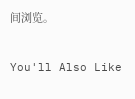间浏览。

You'll Also Like